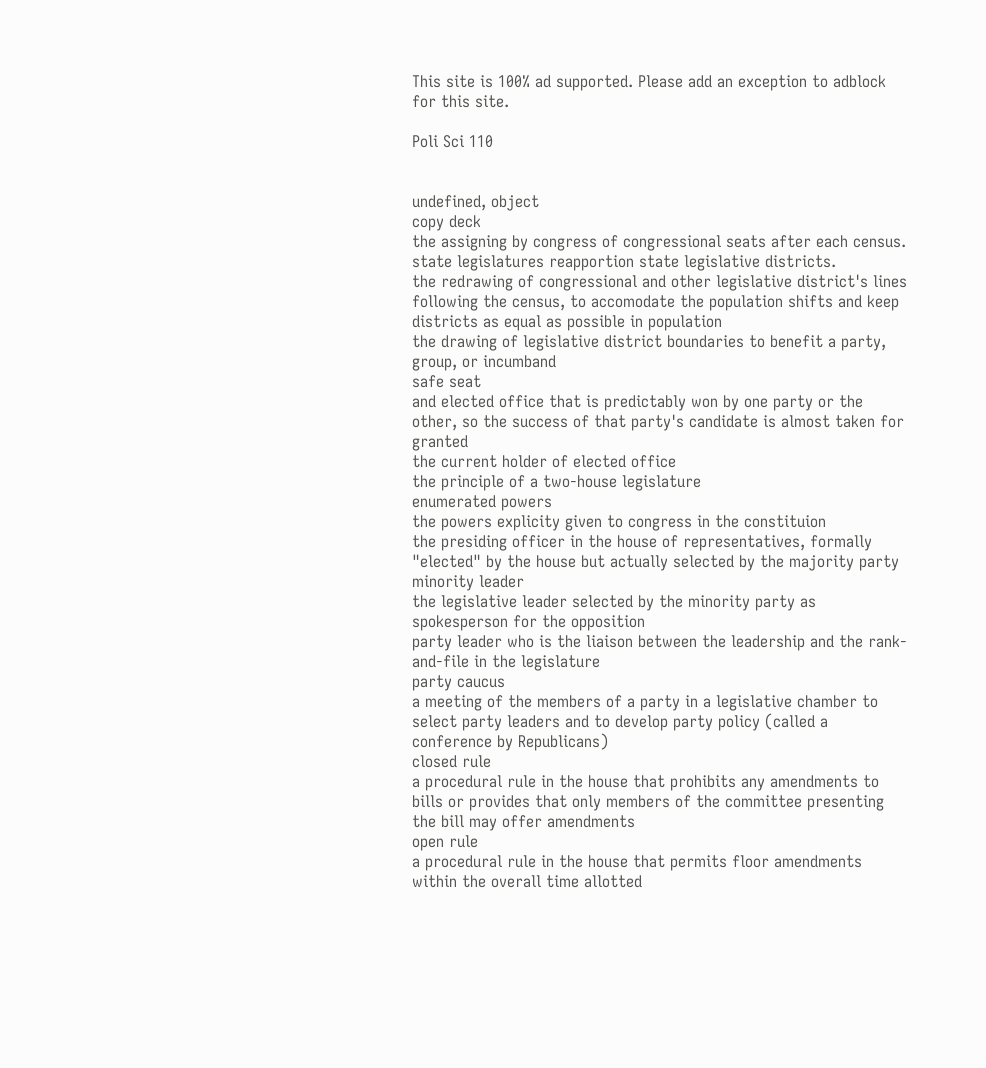This site is 100% ad supported. Please add an exception to adblock for this site.

Poli Sci 110


undefined, object
copy deck
the assigning by congress of congressional seats after each census. state legislatures reapportion state legislative districts.
the redrawing of congressional and other legislative district's lines following the census, to accomodate the population shifts and keep districts as equal as possible in population
the drawing of legislative district boundaries to benefit a party, group, or incumband
safe seat
and elected office that is predictably won by one party or the other, so the success of that party's candidate is almost taken for granted
the current holder of elected office
the principle of a two-house legislature
enumerated powers
the powers explicity given to congress in the constituion
the presiding officer in the house of representatives, formally "elected" by the house but actually selected by the majority party
minority leader
the legislative leader selected by the minority party as spokesperson for the opposition
party leader who is the liaison between the leadership and the rank-and-file in the legislature
party caucus
a meeting of the members of a party in a legislative chamber to select party leaders and to develop party policy (called a conference by Republicans)
closed rule
a procedural rule in the house that prohibits any amendments to bills or provides that only members of the committee presenting the bill may offer amendments
open rule
a procedural rule in the house that permits floor amendments within the overall time allotted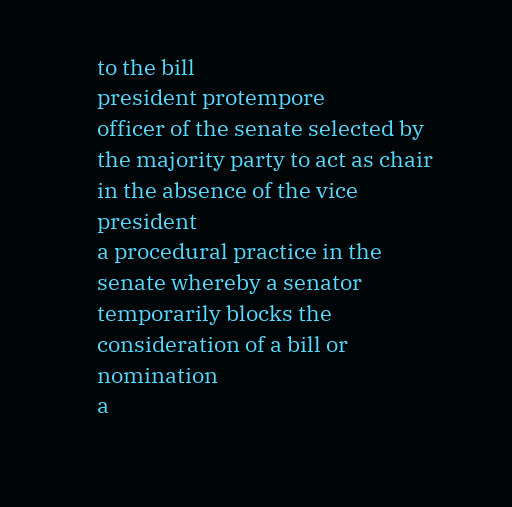to the bill
president protempore
officer of the senate selected by the majority party to act as chair in the absence of the vice president
a procedural practice in the senate whereby a senator temporarily blocks the consideration of a bill or nomination
a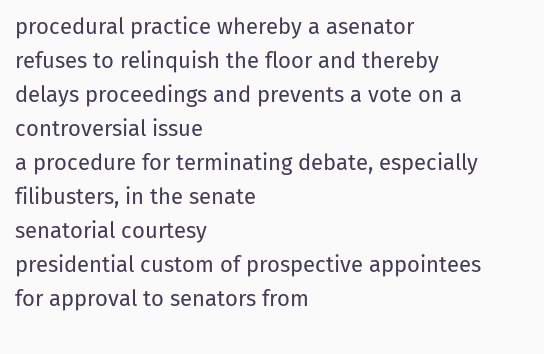procedural practice whereby a asenator refuses to relinquish the floor and thereby delays proceedings and prevents a vote on a controversial issue
a procedure for terminating debate, especially filibusters, in the senate
senatorial courtesy
presidential custom of prospective appointees for approval to senators from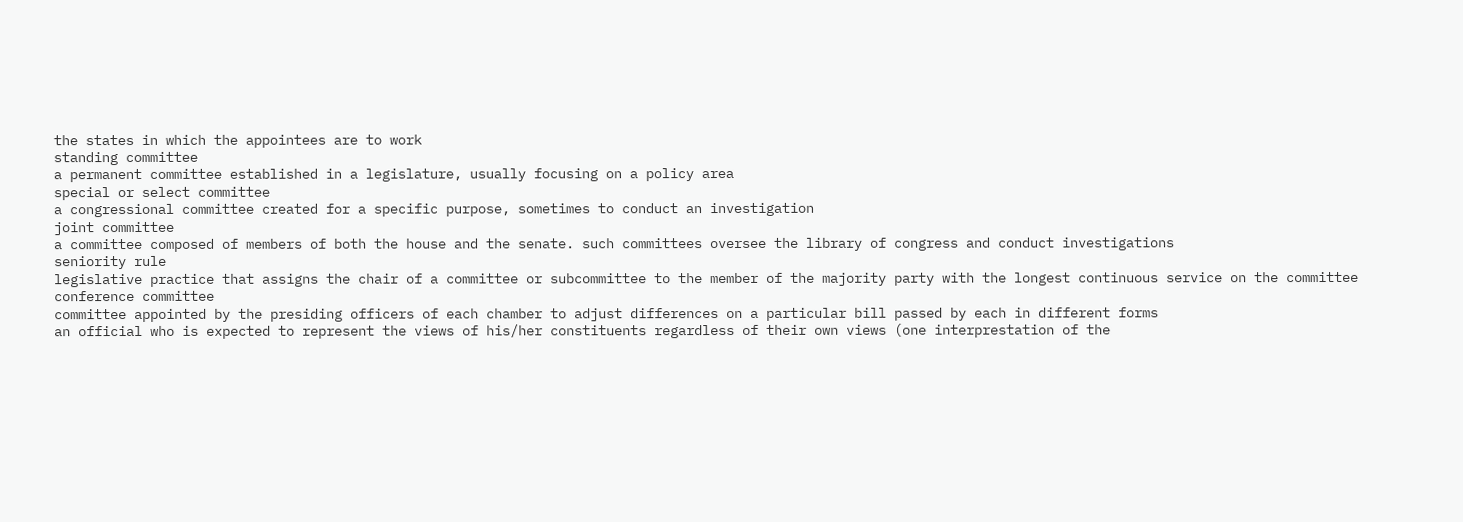the states in which the appointees are to work
standing committee
a permanent committee established in a legislature, usually focusing on a policy area
special or select committee
a congressional committee created for a specific purpose, sometimes to conduct an investigation
joint committee
a committee composed of members of both the house and the senate. such committees oversee the library of congress and conduct investigations
seniority rule
legislative practice that assigns the chair of a committee or subcommittee to the member of the majority party with the longest continuous service on the committee
conference committee
committee appointed by the presiding officers of each chamber to adjust differences on a particular bill passed by each in different forms
an official who is expected to represent the views of his/her constituents regardless of their own views (one interprestation of the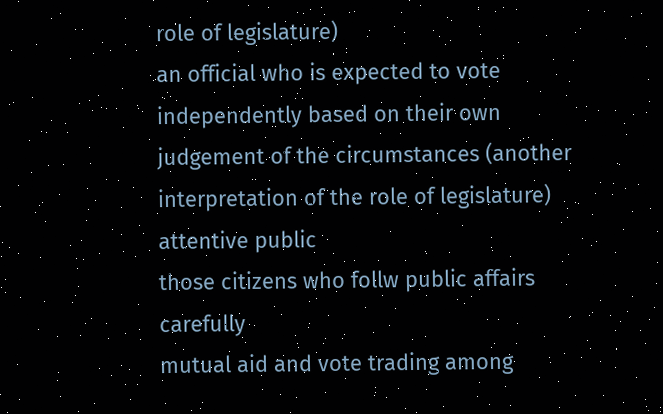role of legislature)
an official who is expected to vote independently based on their own judgement of the circumstances (another interpretation of the role of legislature)
attentive public
those citizens who follw public affairs carefully
mutual aid and vote trading among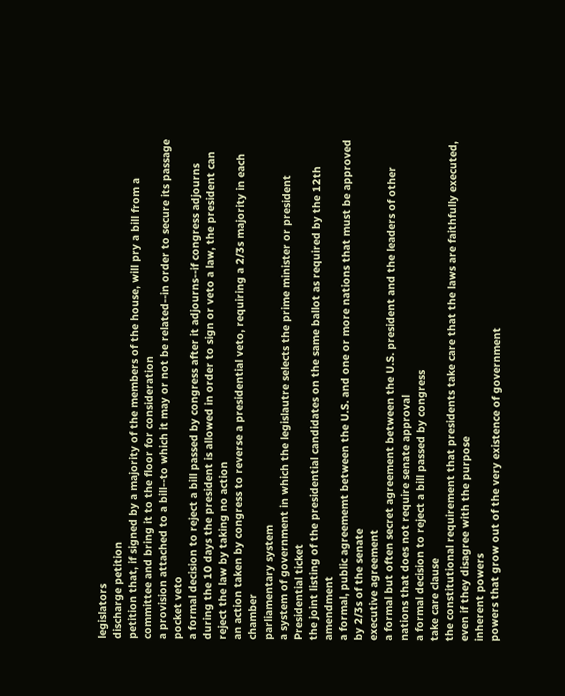legislators
discharge petition
petition that, if signed by a majority of the members of the house, will pry a bill from a committee and bring it to the floor for consideration
a provision attached to a bill--to which it may or not be related--in order to secure its passage
pocket veto
a formal decision to reject a bill passed by congress after it adjourns--if congress adjourns during the 10 days the president is allowed in order to sign or veto a law, the president can reject the law by taking no action
an action taken by congress to reverse a presidential veto, requiring a 2/3s majority in each chamber
parliamentary system
a system of government in which the legislautre selects the prime minister or president
Presidential ticket
the joint listing of the presidential candidates on the same ballot as required by the 12th amendment
a formal, public agreememt between the U.S. and one or more nations that must be approved by 2/3s of the senate
executive agreement
a formal but often secret agreement between the U.S. president and the leaders of other nations that does not require senate approval
a formal decision to reject a bill passed by congress
take care clause
the constitutional requirement that presidents take care that the laws are faithfully executed, even if they disagree with the purpose
inherent powers
powers that grow out of the very existence of government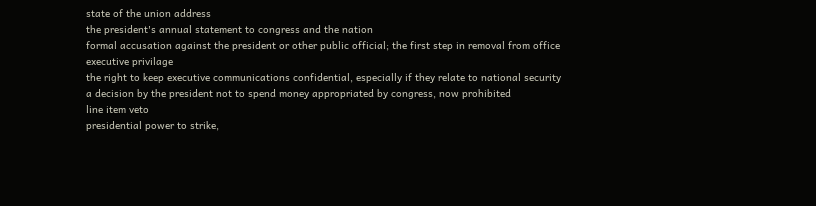state of the union address
the president's annual statement to congress and the nation
formal accusation against the president or other public official; the first step in removal from office
executive privilage
the right to keep executive communications confidential, especially if they relate to national security
a decision by the president not to spend money appropriated by congress, now prohibited
line item veto
presidential power to strike,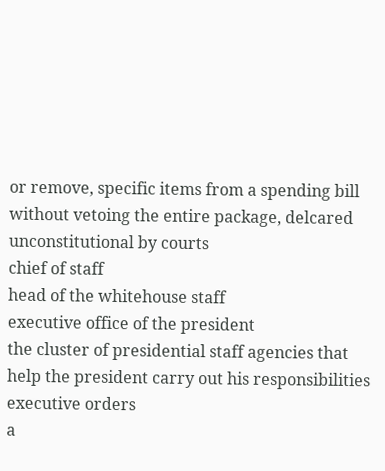or remove, specific items from a spending bill without vetoing the entire package, delcared unconstitutional by courts
chief of staff
head of the whitehouse staff
executive office of the president
the cluster of presidential staff agencies that help the president carry out his responsibilities
executive orders
a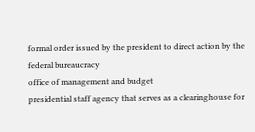formal order issued by the president to direct action by the federal bureaucracy
office of management and budget
presidential staff agency that serves as a clearinghouse for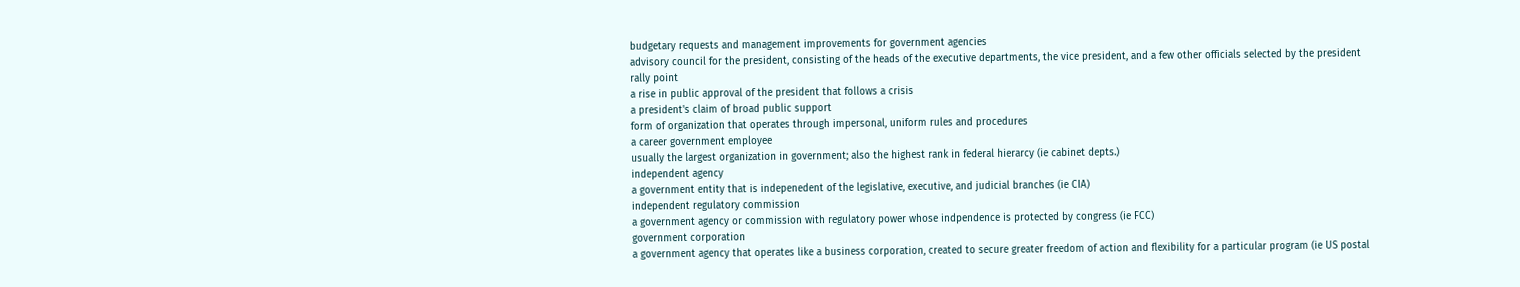budgetary requests and management improvements for government agencies
advisory council for the president, consisting of the heads of the executive departments, the vice president, and a few other officials selected by the president
rally point
a rise in public approval of the president that follows a crisis
a president's claim of broad public support
form of organization that operates through impersonal, uniform rules and procedures
a career government employee
usually the largest organization in government; also the highest rank in federal hierarcy (ie cabinet depts.)
independent agency
a government entity that is indepenedent of the legislative, executive, and judicial branches (ie CIA)
independent regulatory commission
a government agency or commission with regulatory power whose indpendence is protected by congress (ie FCC)
government corporation
a government agency that operates like a business corporation, created to secure greater freedom of action and flexibility for a particular program (ie US postal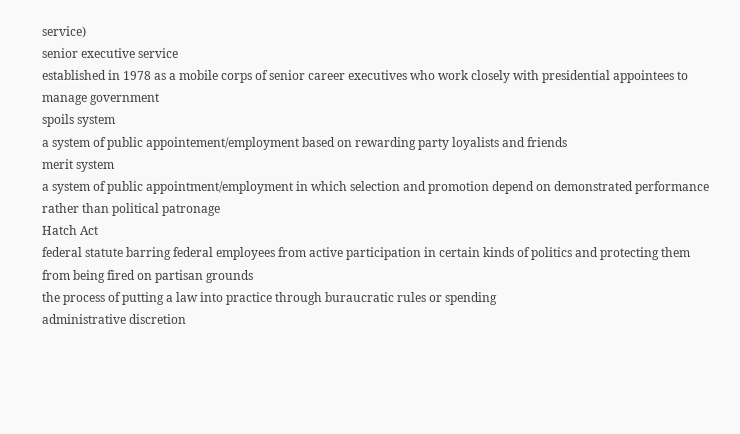service)
senior executive service
established in 1978 as a mobile corps of senior career executives who work closely with presidential appointees to manage government
spoils system
a system of public appointement/employment based on rewarding party loyalists and friends
merit system
a system of public appointment/employment in which selection and promotion depend on demonstrated performance rather than political patronage
Hatch Act
federal statute barring federal employees from active participation in certain kinds of politics and protecting them from being fired on partisan grounds
the process of putting a law into practice through buraucratic rules or spending
administrative discretion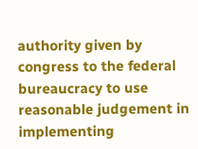authority given by congress to the federal bureaucracy to use reasonable judgement in implementing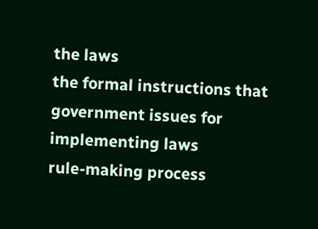the laws
the formal instructions that government issues for implementing laws
rule-making process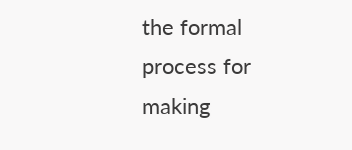the formal process for making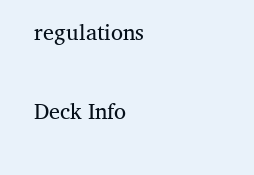regulations

Deck Info